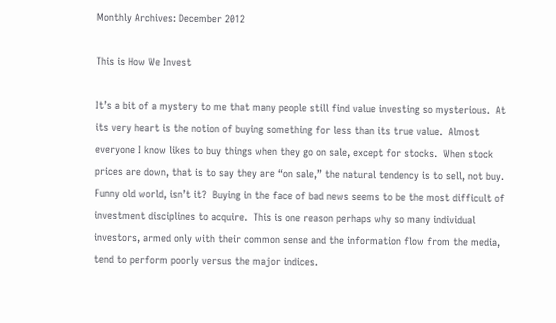Monthly Archives: December 2012

This is How We Invest

It’s a bit of a mystery to me that many people still find value investing so mysterious.  At its very heart is the notion of buying something for less than its true value.  Almost everyone I know likes to buy things when they go on sale, except for stocks.  When stock prices are down, that is to say they are “on sale,” the natural tendency is to sell, not buy.  Funny old world, isn’t it?  Buying in the face of bad news seems to be the most difficult of investment disciplines to acquire.  This is one reason perhaps why so many individual investors, armed only with their common sense and the information flow from the media, tend to perform poorly versus the major indices.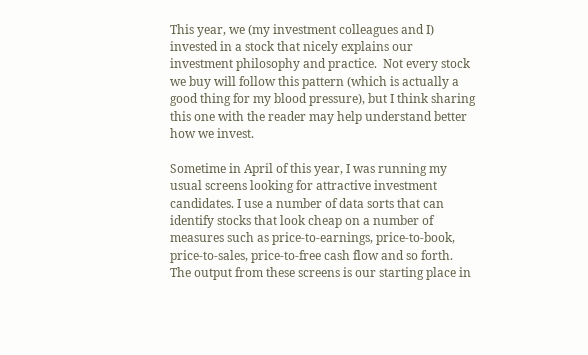This year, we (my investment colleagues and I) invested in a stock that nicely explains our investment philosophy and practice.  Not every stock we buy will follow this pattern (which is actually a good thing for my blood pressure), but I think sharing this one with the reader may help understand better how we invest.

Sometime in April of this year, I was running my usual screens looking for attractive investment candidates. I use a number of data sorts that can identify stocks that look cheap on a number of measures such as price-to-earnings, price-to-book, price-to-sales, price-to-free cash flow and so forth.  The output from these screens is our starting place in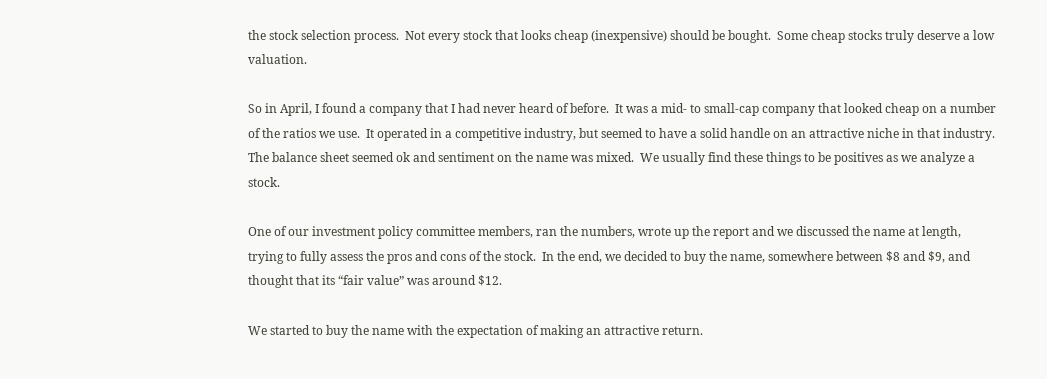the stock selection process.  Not every stock that looks cheap (inexpensive) should be bought.  Some cheap stocks truly deserve a low valuation.

So in April, I found a company that I had never heard of before.  It was a mid- to small-cap company that looked cheap on a number of the ratios we use.  It operated in a competitive industry, but seemed to have a solid handle on an attractive niche in that industry.  The balance sheet seemed ok and sentiment on the name was mixed.  We usually find these things to be positives as we analyze a stock.

One of our investment policy committee members, ran the numbers, wrote up the report and we discussed the name at length, trying to fully assess the pros and cons of the stock.  In the end, we decided to buy the name, somewhere between $8 and $9, and thought that its “fair value” was around $12.

We started to buy the name with the expectation of making an attractive return.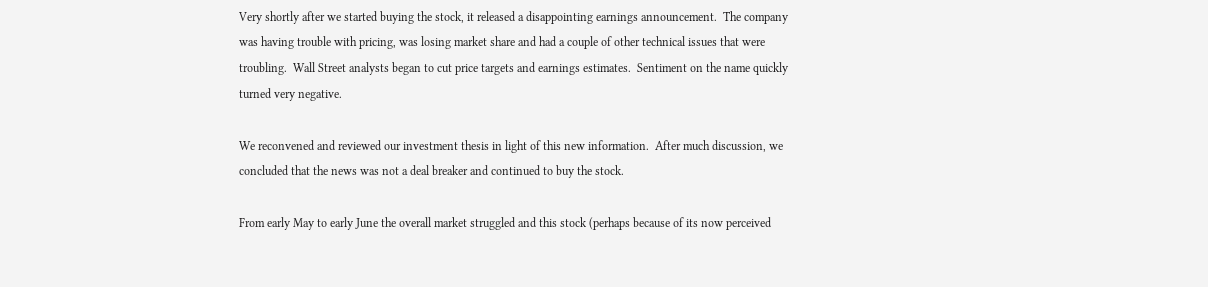Very shortly after we started buying the stock, it released a disappointing earnings announcement.  The company was having trouble with pricing, was losing market share and had a couple of other technical issues that were troubling.  Wall Street analysts began to cut price targets and earnings estimates.  Sentiment on the name quickly turned very negative.

We reconvened and reviewed our investment thesis in light of this new information.  After much discussion, we concluded that the news was not a deal breaker and continued to buy the stock.

From early May to early June the overall market struggled and this stock (perhaps because of its now perceived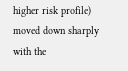higher risk profile) moved down sharply with the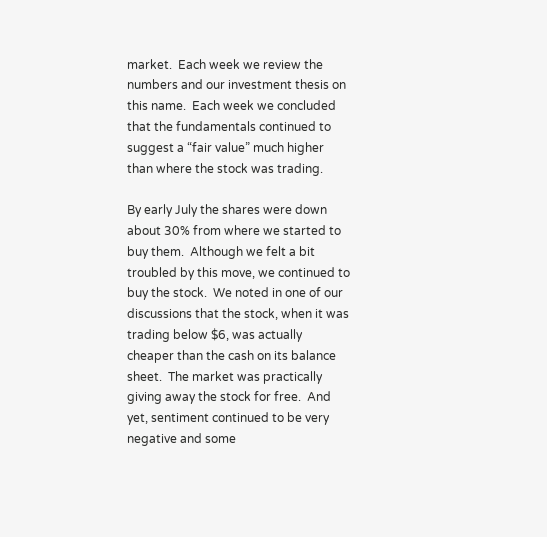market.  Each week we review the numbers and our investment thesis on this name.  Each week we concluded that the fundamentals continued to suggest a “fair value” much higher than where the stock was trading.

By early July the shares were down about 30% from where we started to buy them.  Although we felt a bit troubled by this move, we continued to buy the stock.  We noted in one of our discussions that the stock, when it was trading below $6, was actually cheaper than the cash on its balance sheet.  The market was practically giving away the stock for free.  And yet, sentiment continued to be very negative and some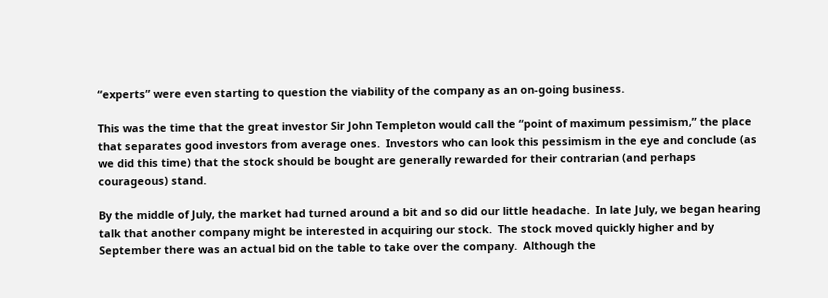“experts” were even starting to question the viability of the company as an on-going business.

This was the time that the great investor Sir John Templeton would call the “point of maximum pessimism,” the place that separates good investors from average ones.  Investors who can look this pessimism in the eye and conclude (as we did this time) that the stock should be bought are generally rewarded for their contrarian (and perhaps courageous) stand.

By the middle of July, the market had turned around a bit and so did our little headache.  In late July, we began hearing talk that another company might be interested in acquiring our stock.  The stock moved quickly higher and by September there was an actual bid on the table to take over the company.  Although the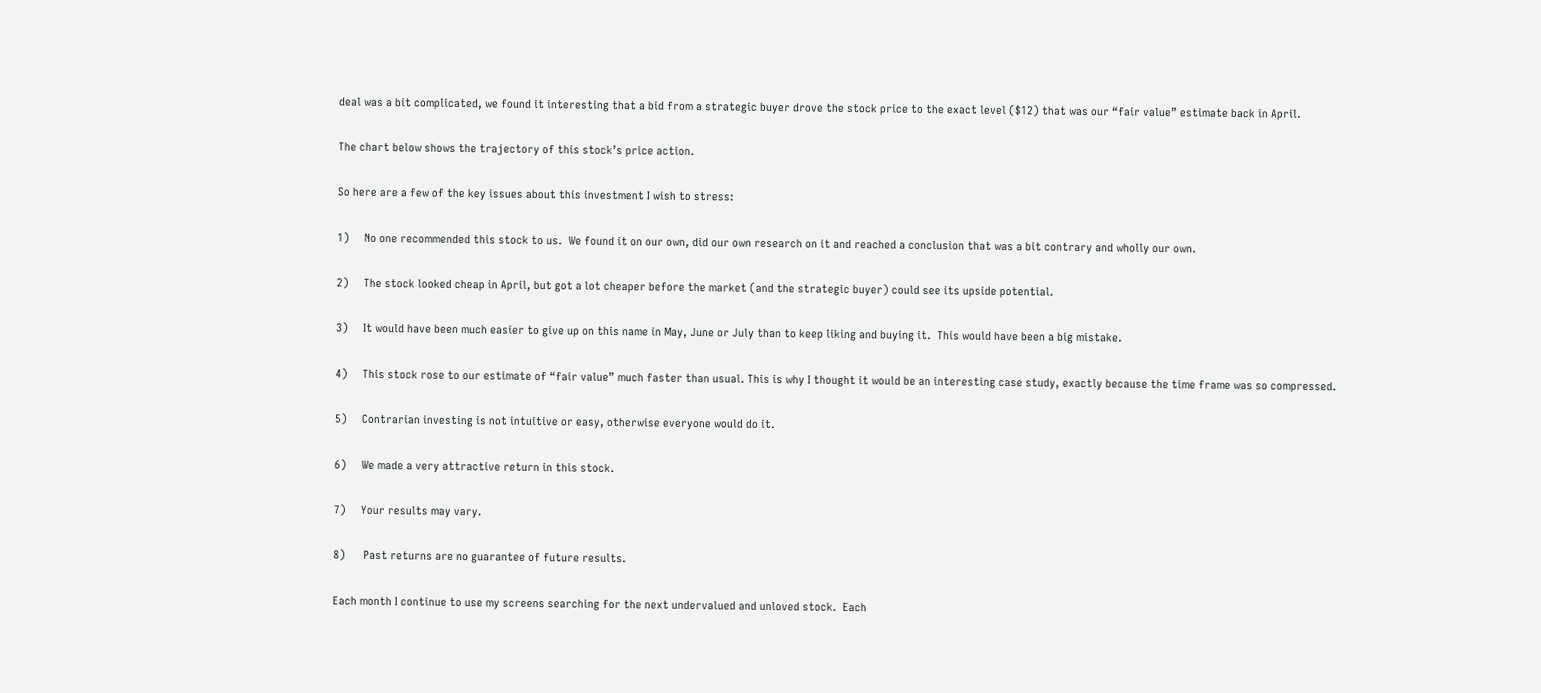deal was a bit complicated, we found it interesting that a bid from a strategic buyer drove the stock price to the exact level ($12) that was our “fair value” estimate back in April.

The chart below shows the trajectory of this stock’s price action.

So here are a few of the key issues about this investment I wish to stress:

1)     No one recommended this stock to us.  We found it on our own, did our own research on it and reached a conclusion that was a bit contrary and wholly our own.

2)     The stock looked cheap in April, but got a lot cheaper before the market (and the strategic buyer) could see its upside potential.

3)     It would have been much easier to give up on this name in May, June or July than to keep liking and buying it.  This would have been a big mistake.

4)     This stock rose to our estimate of “fair value” much faster than usual. This is why I thought it would be an interesting case study, exactly because the time frame was so compressed.

5)     Contrarian investing is not intuitive or easy, otherwise everyone would do it.

6)     We made a very attractive return in this stock.

7)     Your results may vary.

8)      Past returns are no guarantee of future results.

Each month I continue to use my screens searching for the next undervalued and unloved stock.  Each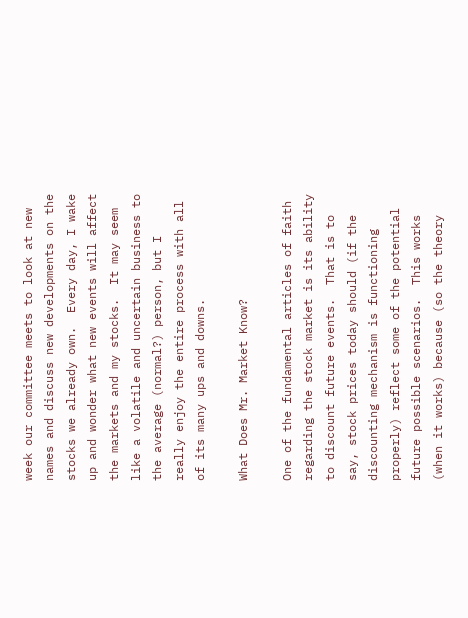week our committee meets to look at new names and discuss new developments on the stocks we already own.  Every day, I wake up and wonder what new events will affect the markets and my stocks.  It may seem like a volatile and uncertain business to the average (normal?) person, but I really enjoy the entire process with all of its many ups and downs.

What Does Mr. Market Know?

One of the fundamental articles of faith regarding the stock market is its ability to discount future events.  That is to say, stock prices today should (if the discounting mechanism is functioning properly) reflect some of the potential future possible scenarios.  This works (when it works) because (so the theory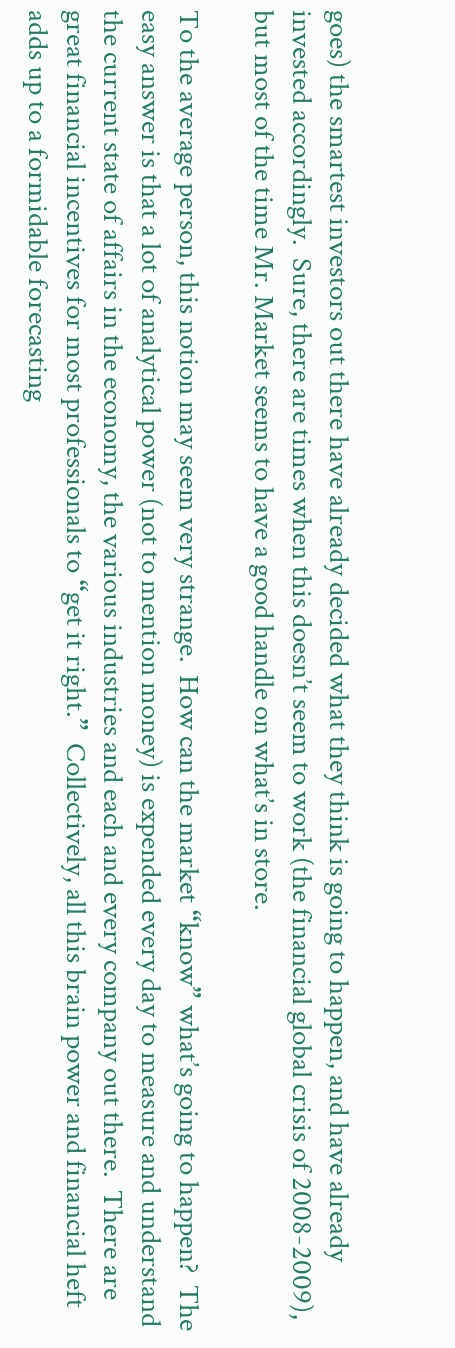goes) the smartest investors out there have already decided what they think is going to happen, and have already invested accordingly.  Sure, there are times when this doesn’t seem to work (the financial global crisis of 2008-2009), but most of the time Mr. Market seems to have a good handle on what’s in store.

To the average person, this notion may seem very strange.  How can the market “know” what’s going to happen?  The easy answer is that a lot of analytical power (not to mention money) is expended every day to measure and understand the current state of affairs in the economy, the various industries and each and every company out there.  There are great financial incentives for most professionals to “get it right.”  Collectively, all this brain power and financial heft adds up to a formidable forecasting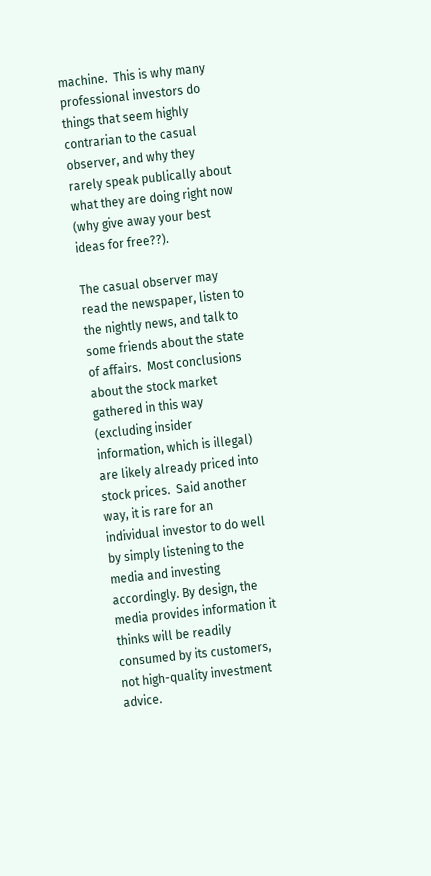machine.  This is why many professional investors do things that seem highly contrarian to the casual observer, and why they rarely speak publically about what they are doing right now (why give away your best ideas for free??).

The casual observer may read the newspaper, listen to the nightly news, and talk to some friends about the state of affairs.  Most conclusions about the stock market gathered in this way (excluding insider information, which is illegal) are likely already priced into stock prices.  Said another way, it is rare for an individual investor to do well by simply listening to the media and investing accordingly. By design, the media provides information it thinks will be readily consumed by its customers, not high-quality investment advice.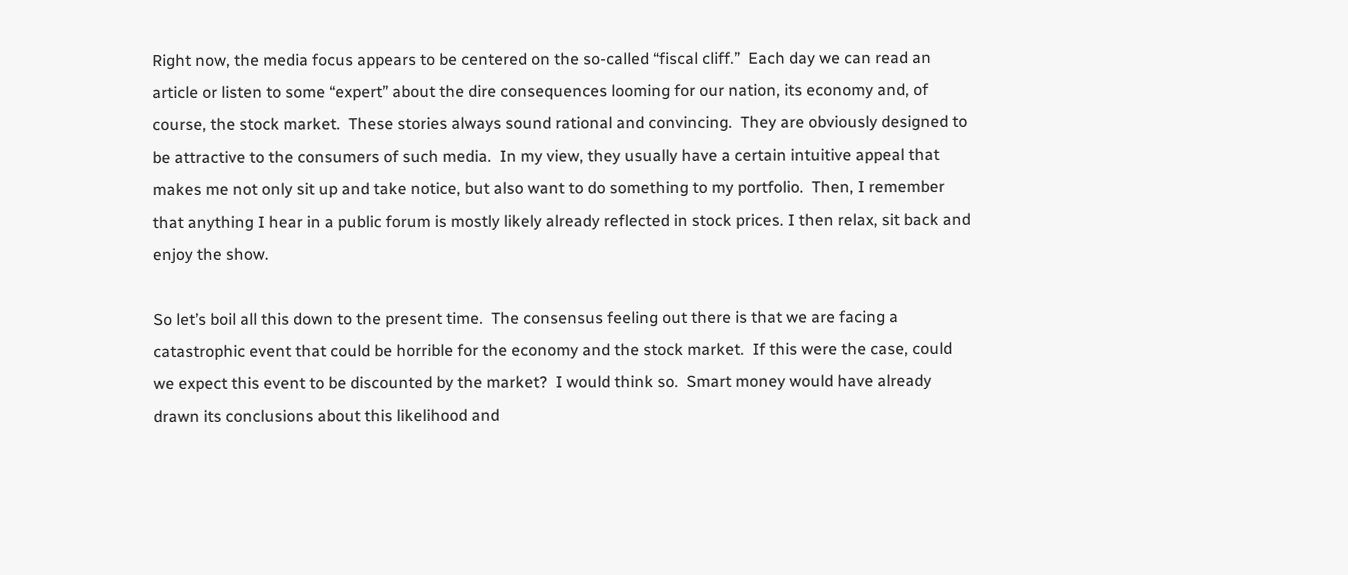Right now, the media focus appears to be centered on the so-called “fiscal cliff.”  Each day we can read an article or listen to some “expert” about the dire consequences looming for our nation, its economy and, of course, the stock market.  These stories always sound rational and convincing.  They are obviously designed to be attractive to the consumers of such media.  In my view, they usually have a certain intuitive appeal that makes me not only sit up and take notice, but also want to do something to my portfolio.  Then, I remember that anything I hear in a public forum is mostly likely already reflected in stock prices. I then relax, sit back and enjoy the show.

So let’s boil all this down to the present time.  The consensus feeling out there is that we are facing a catastrophic event that could be horrible for the economy and the stock market.  If this were the case, could we expect this event to be discounted by the market?  I would think so.  Smart money would have already drawn its conclusions about this likelihood and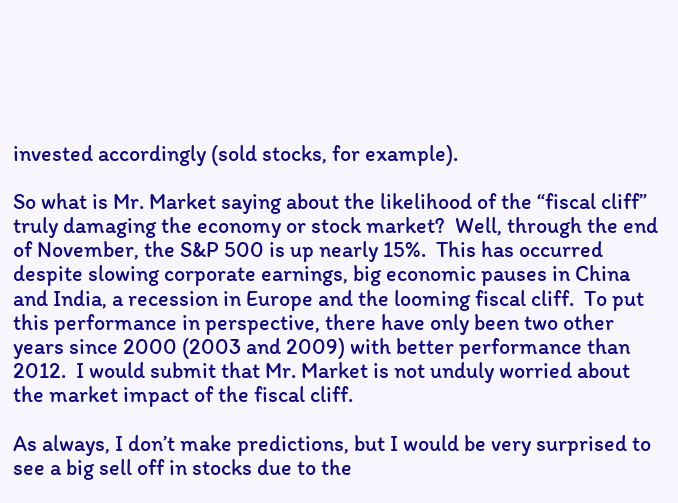invested accordingly (sold stocks, for example).

So what is Mr. Market saying about the likelihood of the “fiscal cliff” truly damaging the economy or stock market?  Well, through the end of November, the S&P 500 is up nearly 15%.  This has occurred despite slowing corporate earnings, big economic pauses in China and India, a recession in Europe and the looming fiscal cliff.  To put this performance in perspective, there have only been two other years since 2000 (2003 and 2009) with better performance than 2012.  I would submit that Mr. Market is not unduly worried about the market impact of the fiscal cliff.

As always, I don’t make predictions, but I would be very surprised to see a big sell off in stocks due to the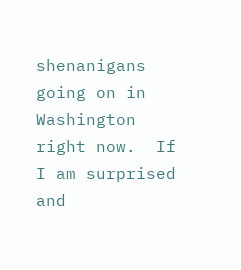shenanigans going on in Washington right now.  If I am surprised and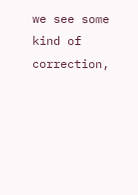we see some kind of correction,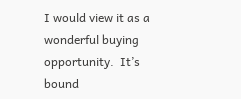I would view it as a wonderful buying opportunity.  It’s bound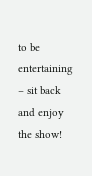to be entertaining – sit back and enjoy the show!